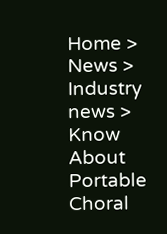Home > News > Industry news > Know About Portable Choral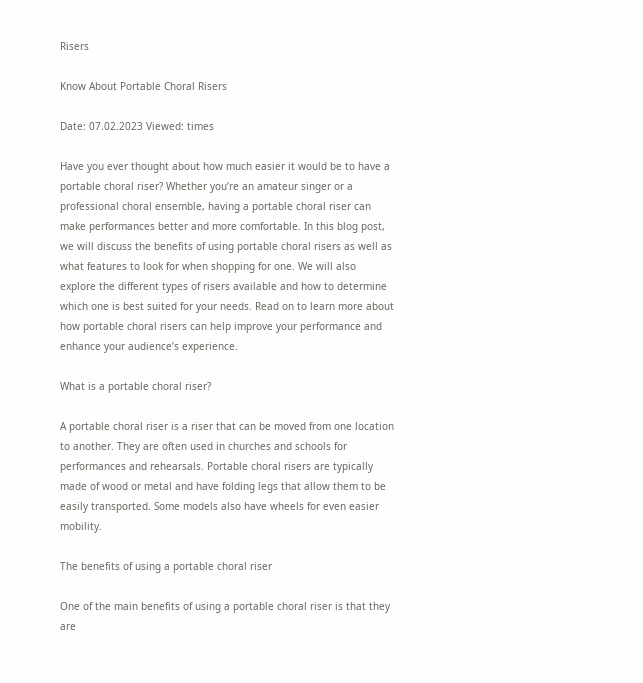Risers

Know About Portable Choral Risers

Date: 07.02.2023 Viewed: times

Have you ever thought about how much easier it would be to have a portable choral riser? Whether you’re an amateur singer or a professional choral ensemble, having a portable choral riser can make performances better and more comfortable. In this blog post, we will discuss the benefits of using portable choral risers as well as what features to look for when shopping for one. We will also explore the different types of risers available and how to determine which one is best suited for your needs. Read on to learn more about how portable choral risers can help improve your performance and enhance your audience’s experience.

What is a portable choral riser?

A portable choral riser is a riser that can be moved from one location to another. They are often used in churches and schools for performances and rehearsals. Portable choral risers are typically made of wood or metal and have folding legs that allow them to be easily transported. Some models also have wheels for even easier mobility.

The benefits of using a portable choral riser

One of the main benefits of using a portable choral riser is that they are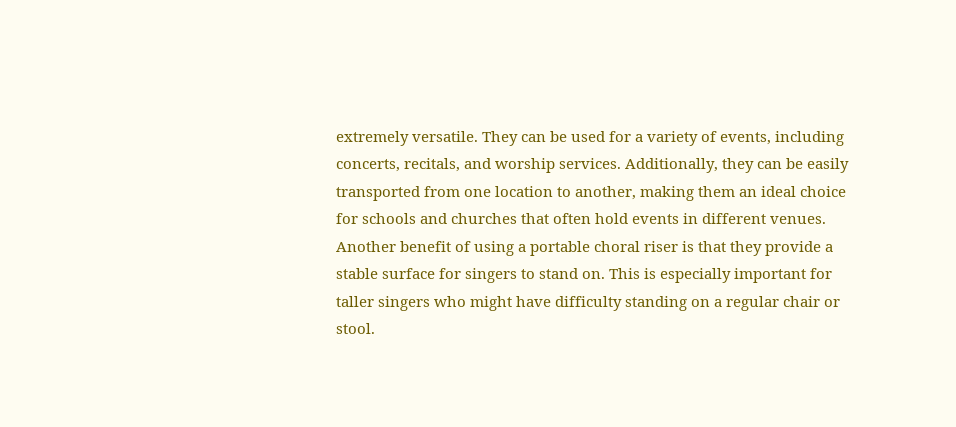extremely versatile. They can be used for a variety of events, including concerts, recitals, and worship services. Additionally, they can be easily transported from one location to another, making them an ideal choice for schools and churches that often hold events in different venues.
Another benefit of using a portable choral riser is that they provide a stable surface for singers to stand on. This is especially important for taller singers who might have difficulty standing on a regular chair or stool.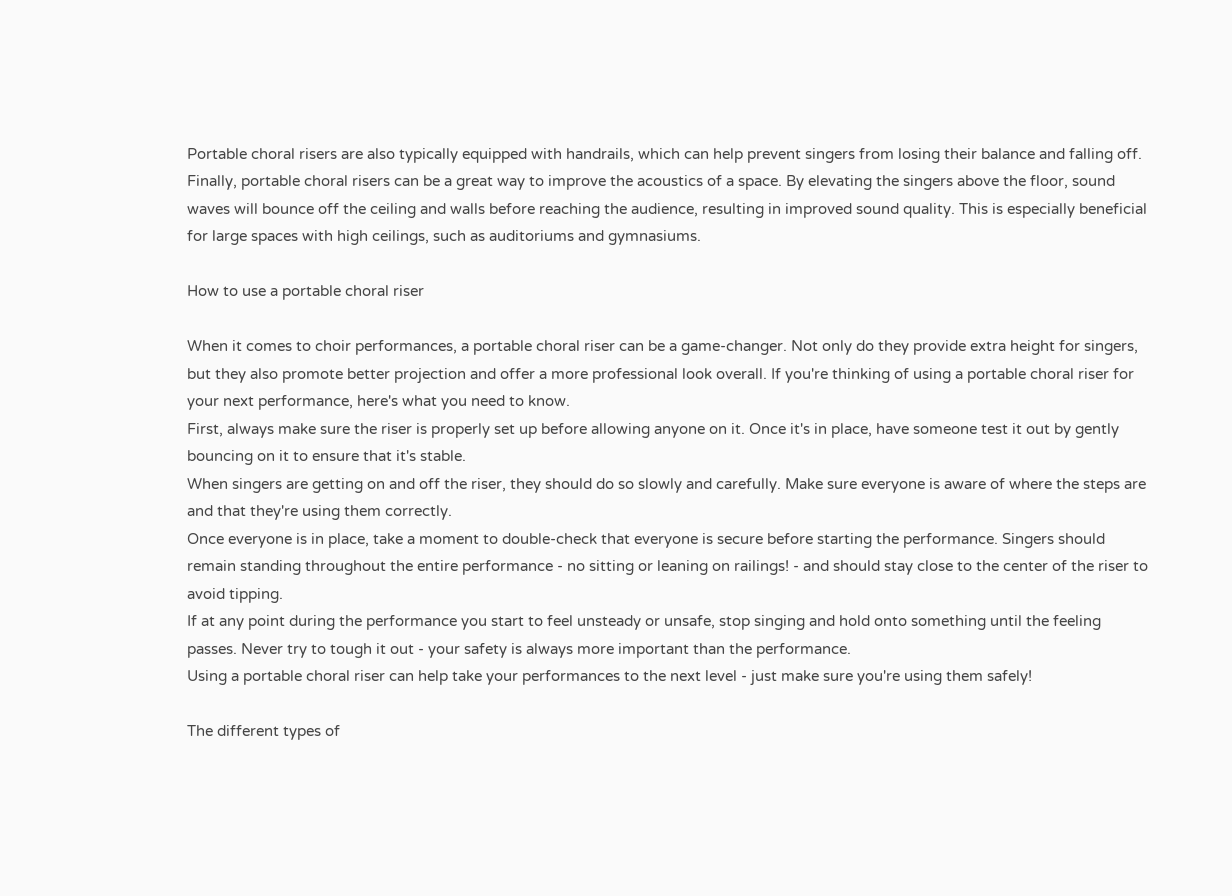Portable choral risers are also typically equipped with handrails, which can help prevent singers from losing their balance and falling off.
Finally, portable choral risers can be a great way to improve the acoustics of a space. By elevating the singers above the floor, sound waves will bounce off the ceiling and walls before reaching the audience, resulting in improved sound quality. This is especially beneficial for large spaces with high ceilings, such as auditoriums and gymnasiums.

How to use a portable choral riser

When it comes to choir performances, a portable choral riser can be a game-changer. Not only do they provide extra height for singers, but they also promote better projection and offer a more professional look overall. If you're thinking of using a portable choral riser for your next performance, here's what you need to know.
First, always make sure the riser is properly set up before allowing anyone on it. Once it's in place, have someone test it out by gently bouncing on it to ensure that it's stable.
When singers are getting on and off the riser, they should do so slowly and carefully. Make sure everyone is aware of where the steps are and that they're using them correctly.
Once everyone is in place, take a moment to double-check that everyone is secure before starting the performance. Singers should remain standing throughout the entire performance - no sitting or leaning on railings! - and should stay close to the center of the riser to avoid tipping.
If at any point during the performance you start to feel unsteady or unsafe, stop singing and hold onto something until the feeling passes. Never try to tough it out - your safety is always more important than the performance.
Using a portable choral riser can help take your performances to the next level - just make sure you're using them safely!

The different types of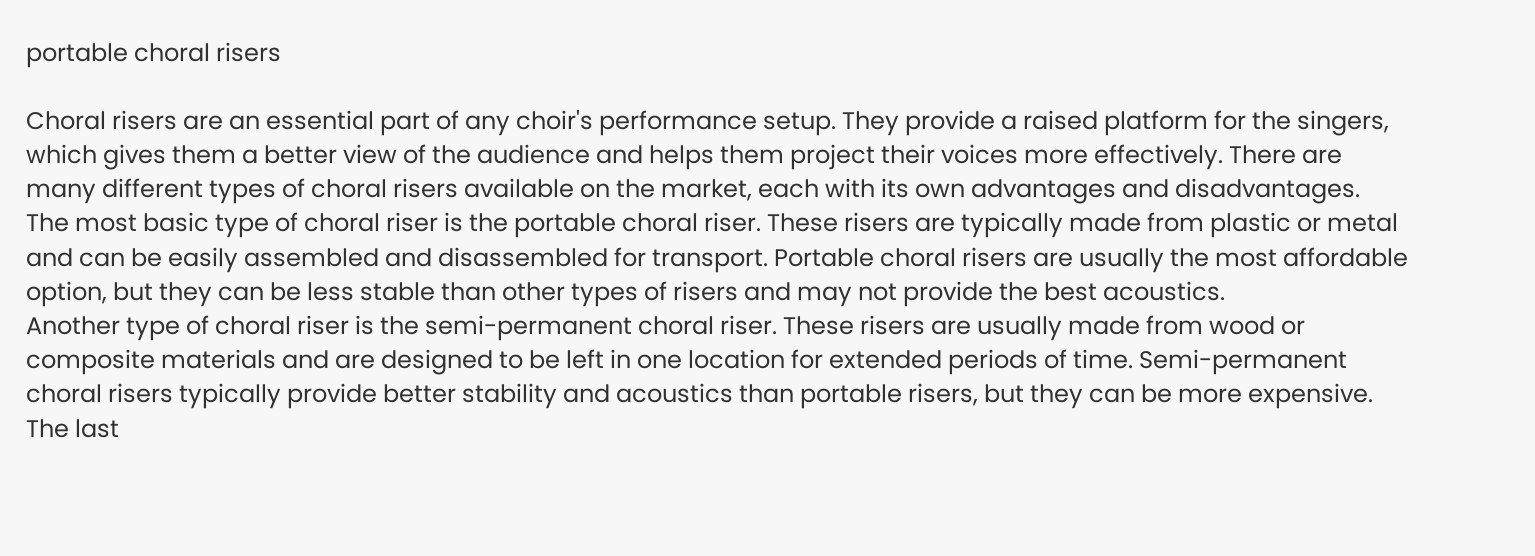portable choral risers

Choral risers are an essential part of any choir's performance setup. They provide a raised platform for the singers, which gives them a better view of the audience and helps them project their voices more effectively. There are many different types of choral risers available on the market, each with its own advantages and disadvantages.
The most basic type of choral riser is the portable choral riser. These risers are typically made from plastic or metal and can be easily assembled and disassembled for transport. Portable choral risers are usually the most affordable option, but they can be less stable than other types of risers and may not provide the best acoustics.
Another type of choral riser is the semi-permanent choral riser. These risers are usually made from wood or composite materials and are designed to be left in one location for extended periods of time. Semi-permanent choral risers typically provide better stability and acoustics than portable risers, but they can be more expensive.
The last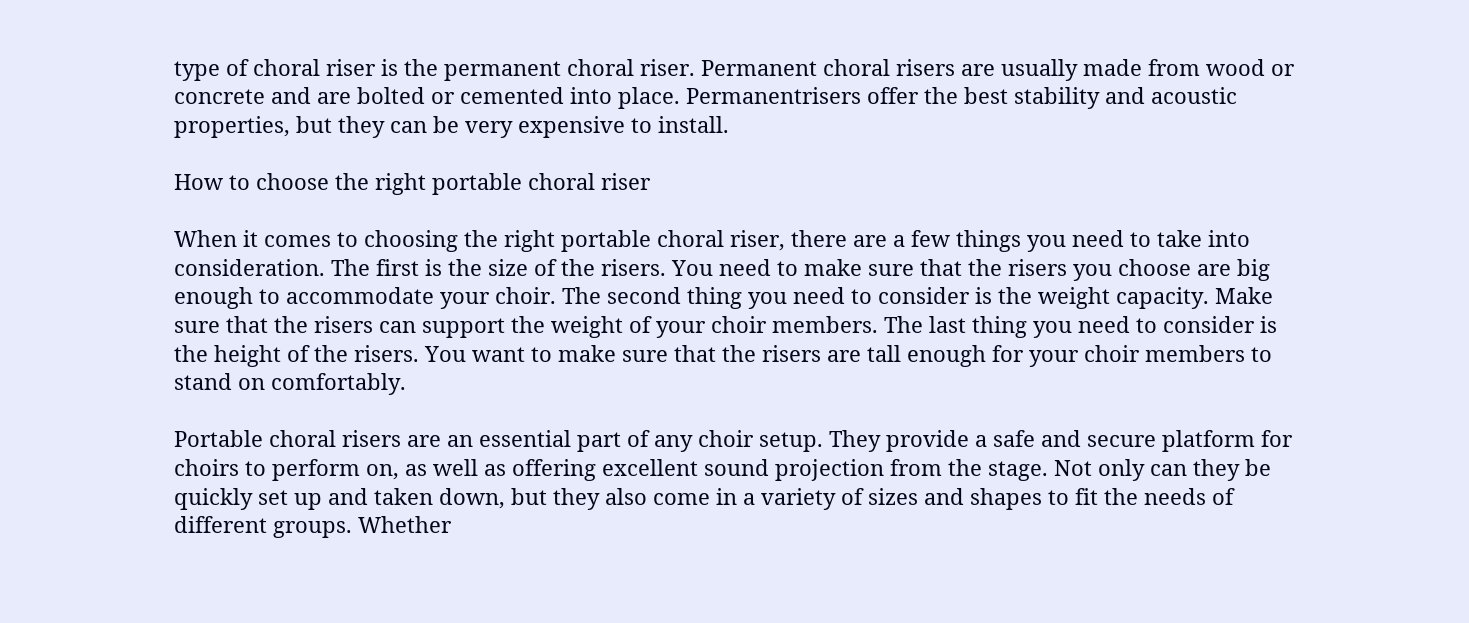type of choral riser is the permanent choral riser. Permanent choral risers are usually made from wood or concrete and are bolted or cemented into place. Permanentrisers offer the best stability and acoustic properties, but they can be very expensive to install.

How to choose the right portable choral riser

When it comes to choosing the right portable choral riser, there are a few things you need to take into consideration. The first is the size of the risers. You need to make sure that the risers you choose are big enough to accommodate your choir. The second thing you need to consider is the weight capacity. Make sure that the risers can support the weight of your choir members. The last thing you need to consider is the height of the risers. You want to make sure that the risers are tall enough for your choir members to stand on comfortably.

Portable choral risers are an essential part of any choir setup. They provide a safe and secure platform for choirs to perform on, as well as offering excellent sound projection from the stage. Not only can they be quickly set up and taken down, but they also come in a variety of sizes and shapes to fit the needs of different groups. Whether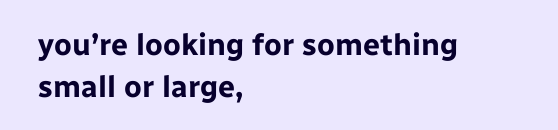you’re looking for something small or large,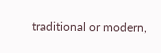traditional or modern,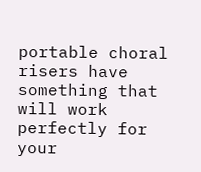portable choral risers have something that will work perfectly for your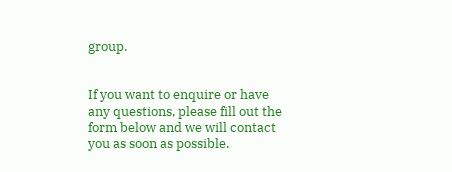group.


If you want to enquire or have any questions, please fill out the form below and we will contact you as soon as possible.